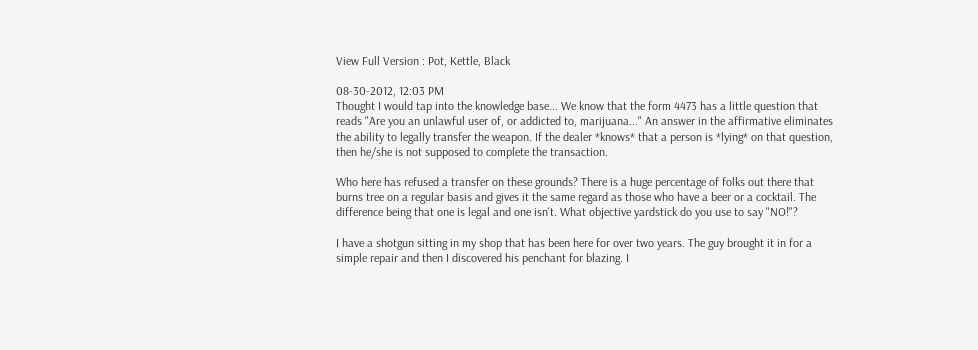View Full Version : Pot, Kettle, Black

08-30-2012, 12:03 PM
Thought I would tap into the knowledge base... We know that the form 4473 has a little question that reads "Are you an unlawful user of, or addicted to, marijuana..." An answer in the affirmative eliminates the ability to legally transfer the weapon. If the dealer *knows* that a person is *lying* on that question, then he/she is not supposed to complete the transaction.

Who here has refused a transfer on these grounds? There is a huge percentage of folks out there that burns tree on a regular basis and gives it the same regard as those who have a beer or a cocktail. The difference being that one is legal and one isn't. What objective yardstick do you use to say "NO!"?

I have a shotgun sitting in my shop that has been here for over two years. The guy brought it in for a simple repair and then I discovered his penchant for blazing. I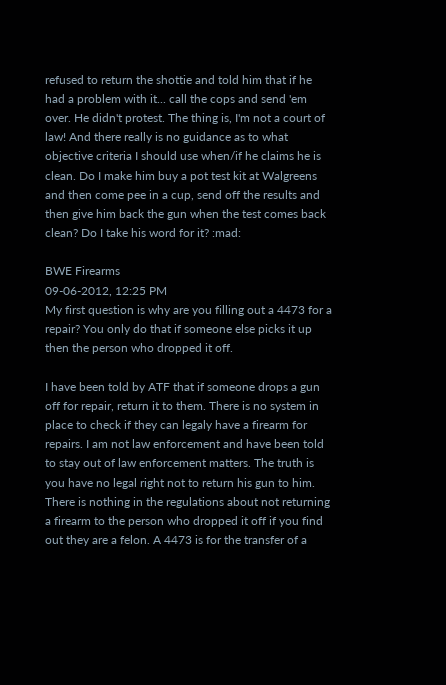refused to return the shottie and told him that if he had a problem with it... call the cops and send 'em over. He didn't protest. The thing is, I'm not a court of law! And there really is no guidance as to what objective criteria I should use when/if he claims he is clean. Do I make him buy a pot test kit at Walgreens and then come pee in a cup, send off the results and then give him back the gun when the test comes back clean? Do I take his word for it? :mad:

BWE Firearms
09-06-2012, 12:25 PM
My first question is why are you filling out a 4473 for a repair? You only do that if someone else picks it up then the person who dropped it off.

I have been told by ATF that if someone drops a gun off for repair, return it to them. There is no system in place to check if they can legaly have a firearm for repairs. I am not law enforcement and have been told to stay out of law enforcement matters. The truth is you have no legal right not to return his gun to him. There is nothing in the regulations about not returning a firearm to the person who dropped it off if you find out they are a felon. A 4473 is for the transfer of a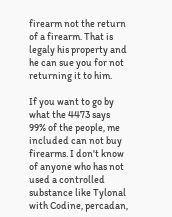firearm not the return of a firearm. That is legaly his property and he can sue you for not returning it to him.

If you want to go by what the 4473 says 99% of the people, me included can not buy firearms. I don't know of anyone who has not used a controlled substance like Tylonal with Codine, percadan,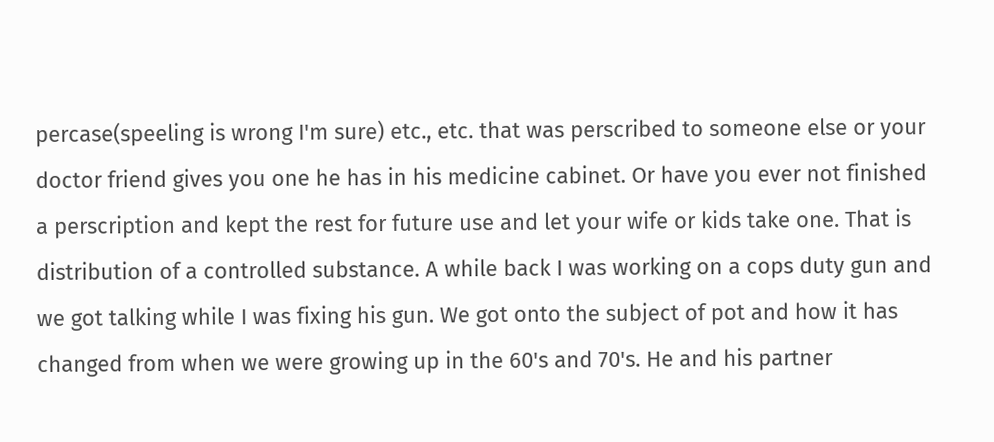percase(speeling is wrong I'm sure) etc., etc. that was perscribed to someone else or your doctor friend gives you one he has in his medicine cabinet. Or have you ever not finished a perscription and kept the rest for future use and let your wife or kids take one. That is distribution of a controlled substance. A while back I was working on a cops duty gun and we got talking while I was fixing his gun. We got onto the subject of pot and how it has changed from when we were growing up in the 60's and 70's. He and his partner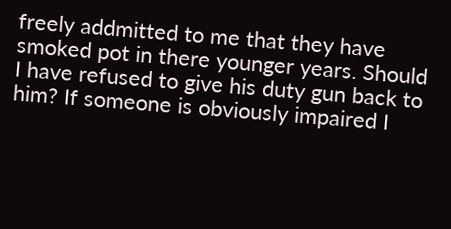freely addmitted to me that they have smoked pot in there younger years. Should I have refused to give his duty gun back to him? If someone is obviously impaired I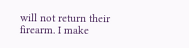will not return their firearm. I make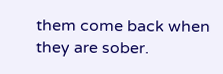them come back when they are sober.